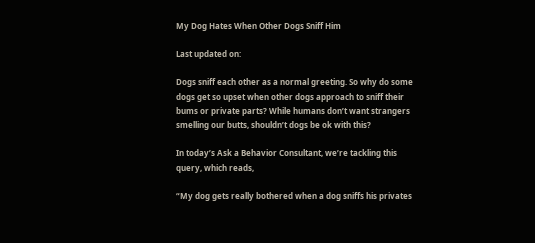My Dog Hates When Other Dogs Sniff Him

Last updated on:

Dogs sniff each other as a normal greeting. So why do some dogs get so upset when other dogs approach to sniff their bums or private parts? While humans don’t want strangers smelling our butts, shouldn’t dogs be ok with this?

In today’s Ask a Behavior Consultant, we’re tackling this query, which reads,

“My dog gets really bothered when a dog sniffs his privates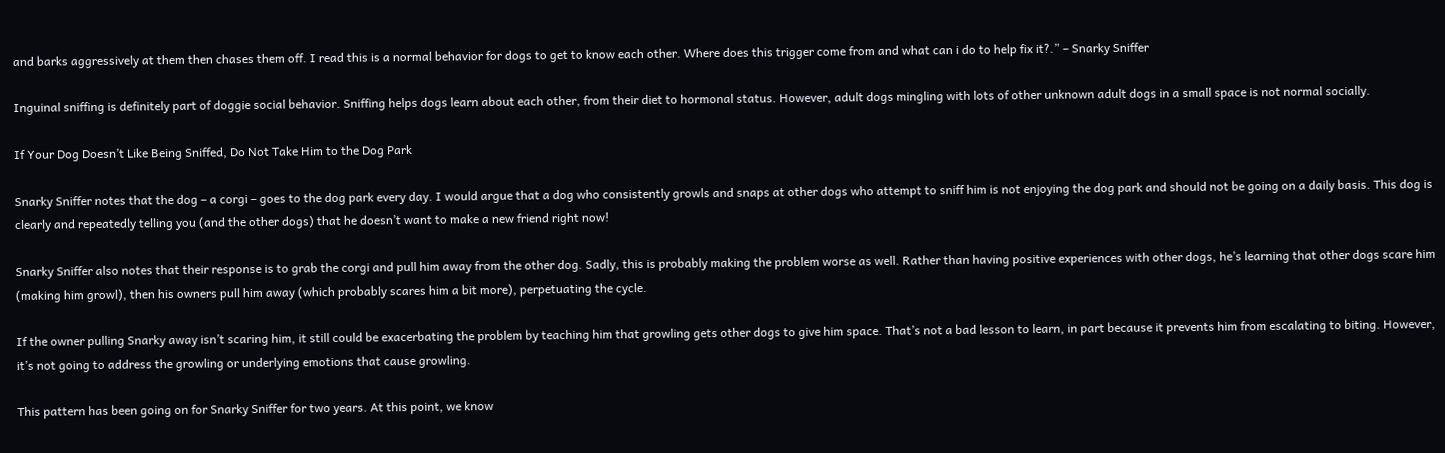and barks aggressively at them then chases them off. I read this is a normal behavior for dogs to get to know each other. Where does this trigger come from and what can i do to help fix it?.” – Snarky Sniffer

Inguinal sniffing is definitely part of doggie social behavior. Sniffing helps dogs learn about each other, from their diet to hormonal status. However, adult dogs mingling with lots of other unknown adult dogs in a small space is not normal socially.

If Your Dog Doesn’t Like Being Sniffed, Do Not Take Him to the Dog Park

Snarky Sniffer notes that the dog – a corgi – goes to the dog park every day. I would argue that a dog who consistently growls and snaps at other dogs who attempt to sniff him is not enjoying the dog park and should not be going on a daily basis. This dog is clearly and repeatedly telling you (and the other dogs) that he doesn’t want to make a new friend right now!

Snarky Sniffer also notes that their response is to grab the corgi and pull him away from the other dog. Sadly, this is probably making the problem worse as well. Rather than having positive experiences with other dogs, he’s learning that other dogs scare him (making him growl), then his owners pull him away (which probably scares him a bit more), perpetuating the cycle.

If the owner pulling Snarky away isn’t scaring him, it still could be exacerbating the problem by teaching him that growling gets other dogs to give him space. That’s not a bad lesson to learn, in part because it prevents him from escalating to biting. However, it’s not going to address the growling or underlying emotions that cause growling.

This pattern has been going on for Snarky Sniffer for two years. At this point, we know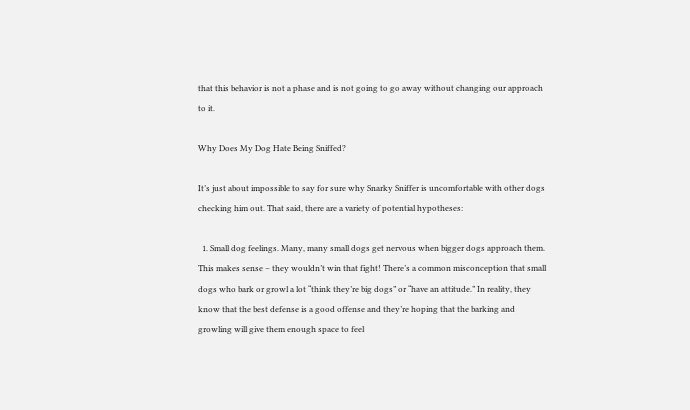that this behavior is not a phase and is not going to go away without changing our approach to it.

Why Does My Dog Hate Being Sniffed?

It’s just about impossible to say for sure why Snarky Sniffer is uncomfortable with other dogs checking him out. That said, there are a variety of potential hypotheses:

  1. Small dog feelings. Many, many small dogs get nervous when bigger dogs approach them. This makes sense – they wouldn’t win that fight! There’s a common misconception that small dogs who bark or growl a lot “think they’re big dogs” or “have an attitude.” In reality, they know that the best defense is a good offense and they’re hoping that the barking and growling will give them enough space to feel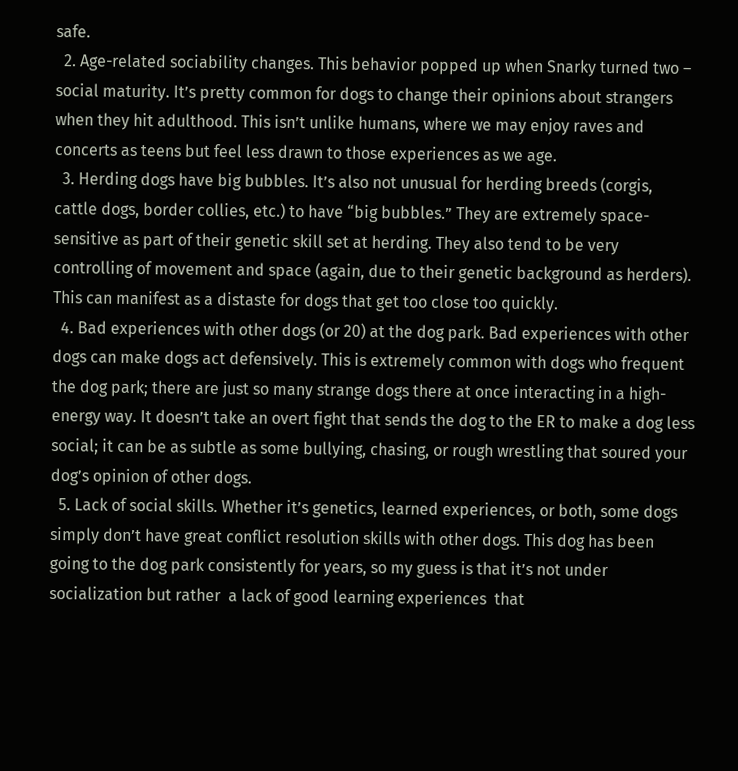safe.
  2. Age-related sociability changes. This behavior popped up when Snarky turned two – social maturity. It’s pretty common for dogs to change their opinions about strangers when they hit adulthood. This isn’t unlike humans, where we may enjoy raves and concerts as teens but feel less drawn to those experiences as we age.
  3. Herding dogs have big bubbles. It’s also not unusual for herding breeds (corgis, cattle dogs, border collies, etc.) to have “big bubbles.” They are extremely space-sensitive as part of their genetic skill set at herding. They also tend to be very controlling of movement and space (again, due to their genetic background as herders). This can manifest as a distaste for dogs that get too close too quickly.
  4. Bad experiences with other dogs (or 20) at the dog park. Bad experiences with other dogs can make dogs act defensively. This is extremely common with dogs who frequent the dog park; there are just so many strange dogs there at once interacting in a high-energy way. It doesn’t take an overt fight that sends the dog to the ER to make a dog less social; it can be as subtle as some bullying, chasing, or rough wrestling that soured your dog’s opinion of other dogs.
  5. Lack of social skills. Whether it’s genetics, learned experiences, or both, some dogs simply don’t have great conflict resolution skills with other dogs. This dog has been going to the dog park consistently for years, so my guess is that it’s not under socialization but rather  a lack of good learning experiences  that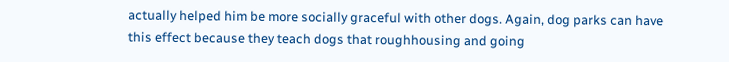actually helped him be more socially graceful with other dogs. Again, dog parks can have this effect because they teach dogs that roughhousing and going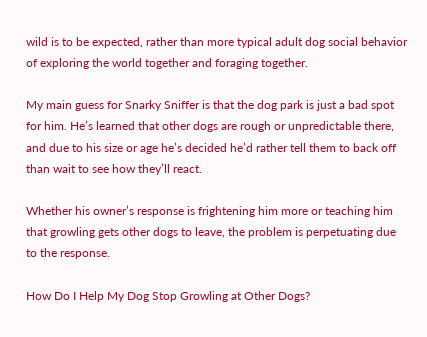wild is to be expected, rather than more typical adult dog social behavior of exploring the world together and foraging together.

My main guess for Snarky Sniffer is that the dog park is just a bad spot for him. He’s learned that other dogs are rough or unpredictable there, and due to his size or age he’s decided he’d rather tell them to back off than wait to see how they’ll react.

Whether his owner’s response is frightening him more or teaching him that growling gets other dogs to leave, the problem is perpetuating due to the response.

How Do I Help My Dog Stop Growling at Other Dogs?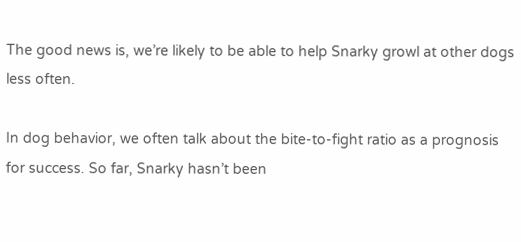The good news is, we’re likely to be able to help Snarky growl at other dogs less often.

In dog behavior, we often talk about the bite-to-fight ratio as a prognosis for success. So far, Snarky hasn’t been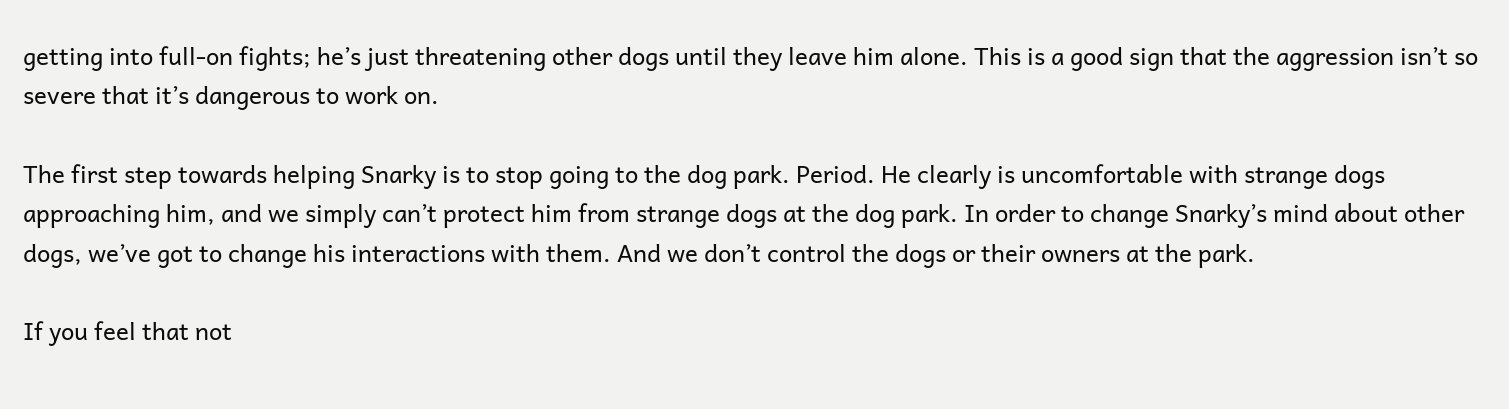getting into full-on fights; he’s just threatening other dogs until they leave him alone. This is a good sign that the aggression isn’t so severe that it’s dangerous to work on.

The first step towards helping Snarky is to stop going to the dog park. Period. He clearly is uncomfortable with strange dogs approaching him, and we simply can’t protect him from strange dogs at the dog park. In order to change Snarky’s mind about other dogs, we’ve got to change his interactions with them. And we don’t control the dogs or their owners at the park.

If you feel that not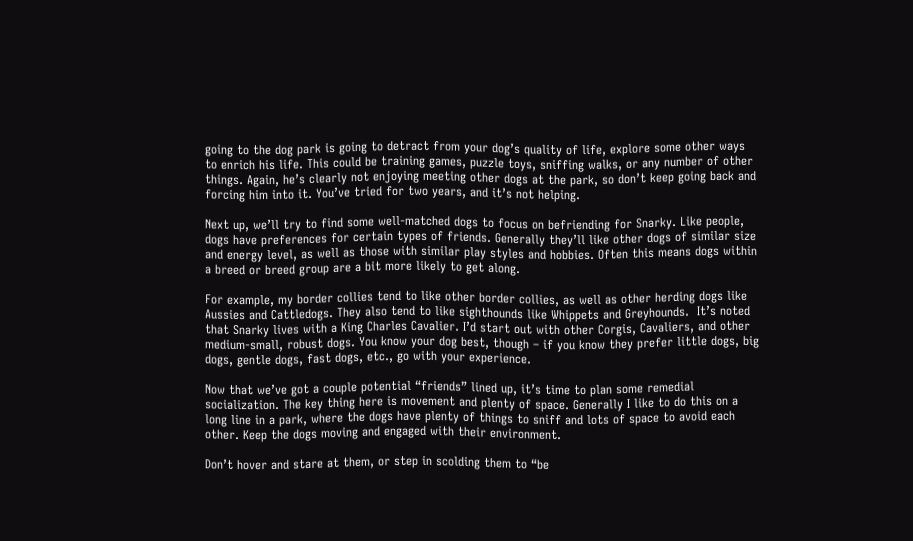going to the dog park is going to detract from your dog’s quality of life, explore some other ways to enrich his life. This could be training games, puzzle toys, sniffing walks, or any number of other things. Again, he’s clearly not enjoying meeting other dogs at the park, so don’t keep going back and forcing him into it. You’ve tried for two years, and it’s not helping.

Next up, we’ll try to find some well-matched dogs to focus on befriending for Snarky. Like people, dogs have preferences for certain types of friends. Generally they’ll like other dogs of similar size and energy level, as well as those with similar play styles and hobbies. Often this means dogs within a breed or breed group are a bit more likely to get along.

For example, my border collies tend to like other border collies, as well as other herding dogs like Aussies and Cattledogs. They also tend to like sighthounds like Whippets and Greyhounds.  It’s noted that Snarky lives with a King Charles Cavalier. I’d start out with other Corgis, Cavaliers, and other medium-small, robust dogs. You know your dog best, though – if you know they prefer little dogs, big dogs, gentle dogs, fast dogs, etc., go with your experience.

Now that we’ve got a couple potential “friends” lined up, it’s time to plan some remedial socialization. The key thing here is movement and plenty of space. Generally I like to do this on a long line in a park, where the dogs have plenty of things to sniff and lots of space to avoid each other. Keep the dogs moving and engaged with their environment.

Don’t hover and stare at them, or step in scolding them to “be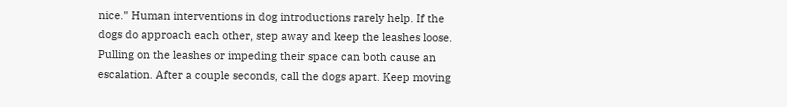nice.” Human interventions in dog introductions rarely help. If the dogs do approach each other, step away and keep the leashes loose. Pulling on the leashes or impeding their space can both cause an escalation. After a couple seconds, call the dogs apart. Keep moving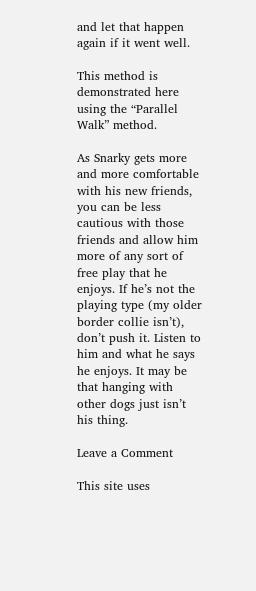and let that happen again if it went well.

This method is demonstrated here using the “Parallel Walk” method.

As Snarky gets more and more comfortable with his new friends, you can be less cautious with those friends and allow him more of any sort of free play that he enjoys. If he’s not the playing type (my older border collie isn’t), don’t push it. Listen to him and what he says he enjoys. It may be that hanging with other dogs just isn’t his thing.

Leave a Comment

This site uses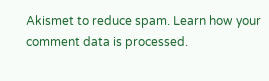Akismet to reduce spam. Learn how your comment data is processed.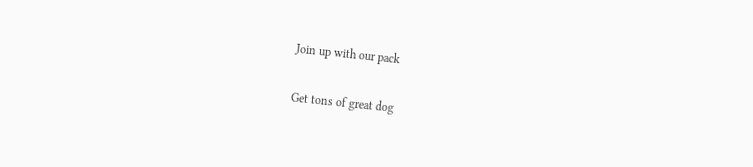Join up with our pack

Get tons of great dog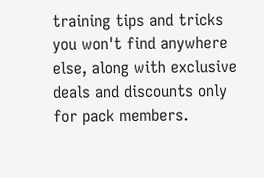training tips and tricks you won't find anywhere else, along with exclusive deals and discounts only for pack members.